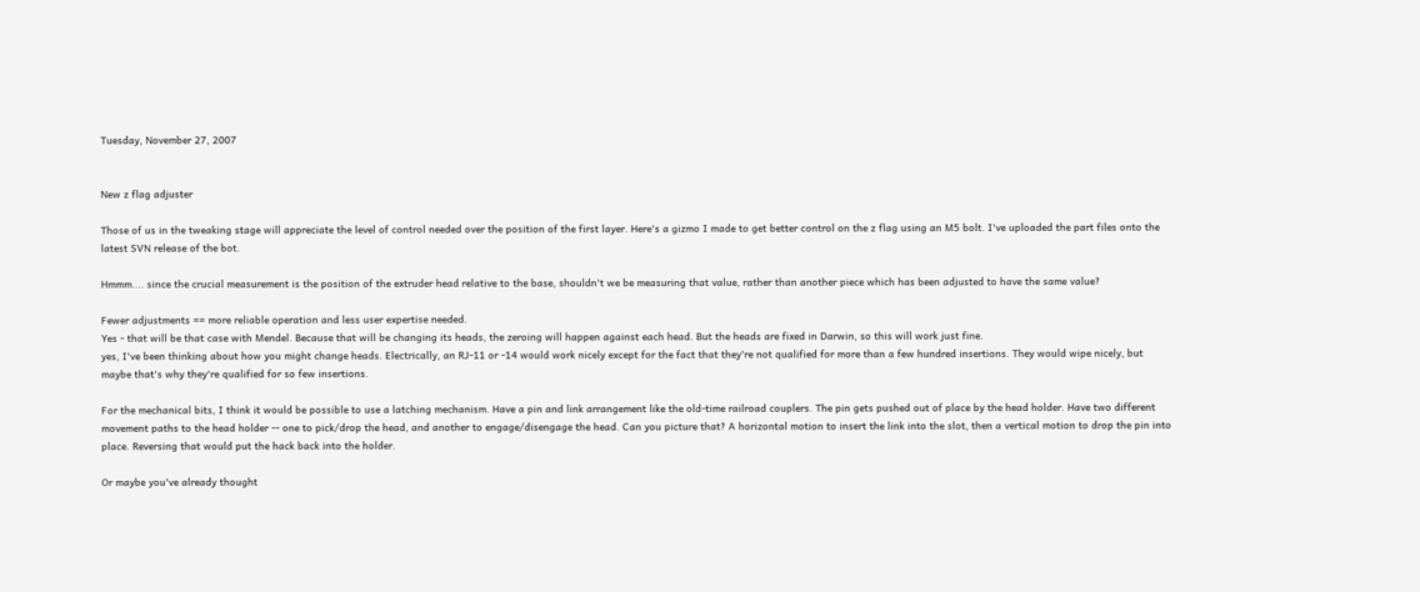Tuesday, November 27, 2007


New z flag adjuster

Those of us in the tweaking stage will appreciate the level of control needed over the position of the first layer. Here's a gizmo I made to get better control on the z flag using an M5 bolt. I've uploaded the part files onto the latest SVN release of the bot.

Hmmm.... since the crucial measurement is the position of the extruder head relative to the base, shouldn't we be measuring that value, rather than another piece which has been adjusted to have the same value?

Fewer adjustments == more reliable operation and less user expertise needed.
Yes - that will be that case with Mendel. Because that will be changing its heads, the zeroing will happen against each head. But the heads are fixed in Darwin, so this will work just fine.
yes, I've been thinking about how you might change heads. Electrically, an RJ-11 or -14 would work nicely except for the fact that they're not qualified for more than a few hundred insertions. They would wipe nicely, but maybe that's why they're qualified for so few insertions.

For the mechanical bits, I think it would be possible to use a latching mechanism. Have a pin and link arrangement like the old-time railroad couplers. The pin gets pushed out of place by the head holder. Have two different movement paths to the head holder -- one to pick/drop the head, and another to engage/disengage the head. Can you picture that? A horizontal motion to insert the link into the slot, then a vertical motion to drop the pin into place. Reversing that would put the hack back into the holder.

Or maybe you've already thought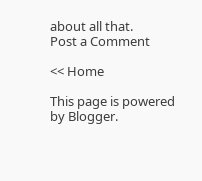about all that.
Post a Comment

<< Home

This page is powered by Blogger.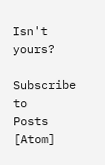Isn't yours?

Subscribe to
Posts [Atom]